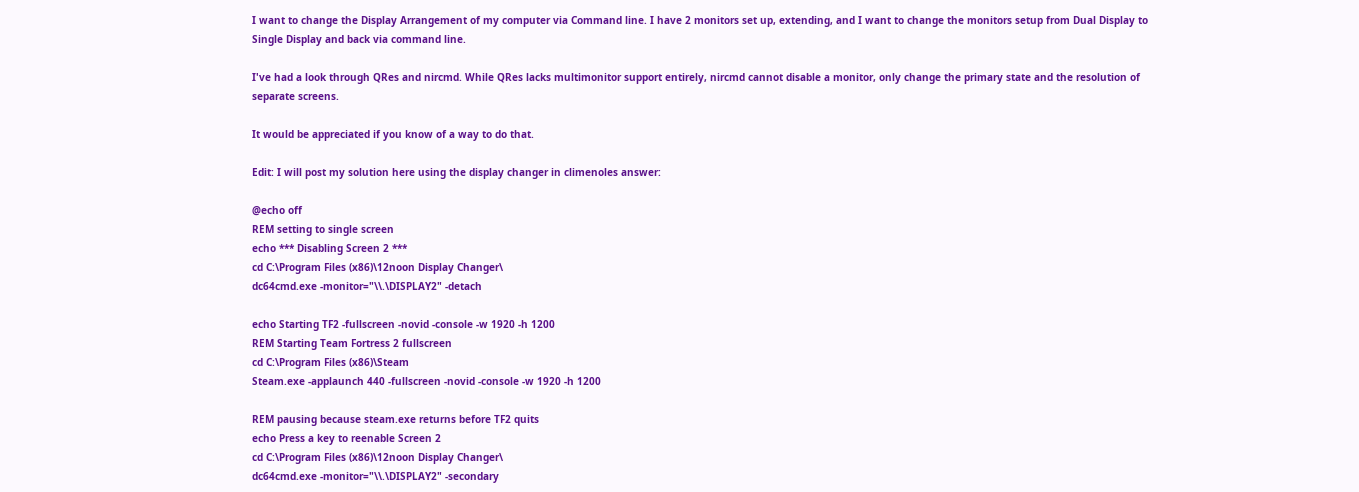I want to change the Display Arrangement of my computer via Command line. I have 2 monitors set up, extending, and I want to change the monitors setup from Dual Display to Single Display and back via command line.

I've had a look through QRes and nircmd. While QRes lacks multimonitor support entirely, nircmd cannot disable a monitor, only change the primary state and the resolution of separate screens.

It would be appreciated if you know of a way to do that.

Edit: I will post my solution here using the display changer in climenoles answer:

@echo off
REM setting to single screen
echo *** Disabling Screen 2 ***
cd C:\Program Files (x86)\12noon Display Changer\
dc64cmd.exe -monitor="\\.\DISPLAY2" -detach

echo Starting TF2 -fullscreen -novid -console -w 1920 -h 1200
REM Starting Team Fortress 2 fullscreen
cd C:\Program Files (x86)\Steam
Steam.exe -applaunch 440 -fullscreen -novid -console -w 1920 -h 1200

REM pausing because steam.exe returns before TF2 quits
echo Press a key to reenable Screen 2
cd C:\Program Files (x86)\12noon Display Changer\
dc64cmd.exe -monitor="\\.\DISPLAY2" -secondary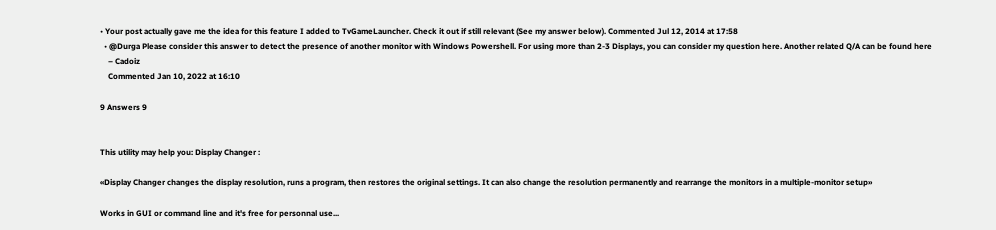• Your post actually gave me the idea for this feature I added to TvGameLauncher. Check it out if still relevant (See my answer below). Commented Jul 12, 2014 at 17:58
  • @Durga Please consider this answer to detect the presence of another monitor with Windows Powershell. For using more than 2-3 Displays, you can consider my question here. Another related Q/A can be found here
    – Cadoiz
    Commented Jan 10, 2022 at 16:10

9 Answers 9


This utility may help you: Display Changer :

«Display Changer changes the display resolution, runs a program, then restores the original settings. It can also change the resolution permanently and rearrange the monitors in a multiple-monitor setup»

Works in GUI or command line and it's free for personnal use...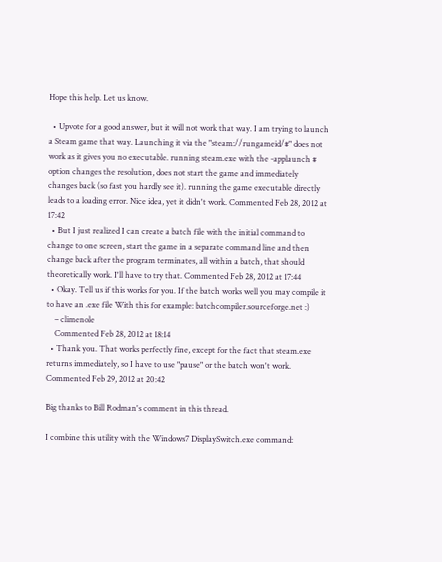Hope this help. Let us know.

  • Upvote for a good answer, but it will not work that way. I am trying to launch a Steam game that way. Launching it via the "steam://rungameid/#" does not work as it gives you no executable. running steam.exe with the -applaunch # option changes the resolution, does not start the game and immediately changes back (so fast you hardly see it). running the game executable directly leads to a loading error. Nice idea, yet it didn't work. Commented Feb 28, 2012 at 17:42
  • But I just realized I can create a batch file with the initial command to change to one screen, start the game in a separate command line and then change back after the program terminates, all within a batch, that should theoretically work. I'll have to try that. Commented Feb 28, 2012 at 17:44
  • Okay. Tell us if this works for you. If the batch works well you may compile it to have an .exe file With this for example: batchcompiler.sourceforge.net :)
    – climenole
    Commented Feb 28, 2012 at 18:14
  • Thank you. That works perfectly fine, except for the fact that steam.exe returns immediately, so I have to use "pause" or the batch won't work. Commented Feb 29, 2012 at 20:42

Big thanks to Bill Rodman's comment in this thread.

I combine this utility with the Windows7 DisplaySwitch.exe command: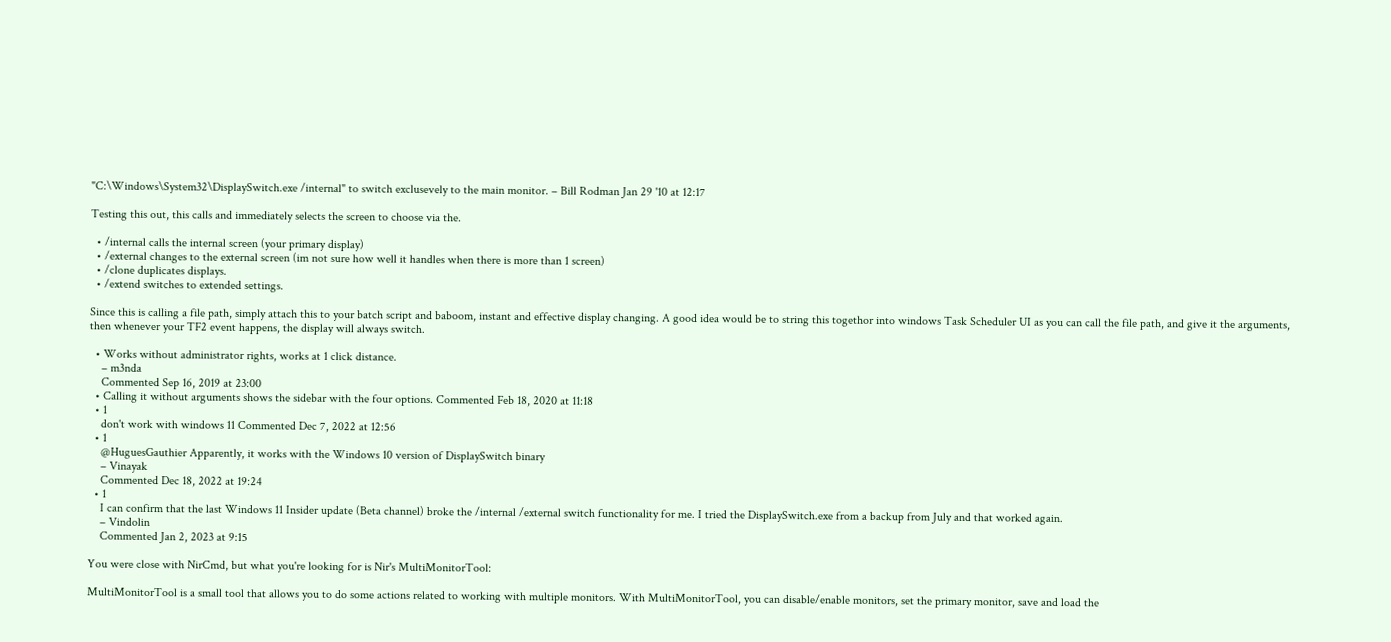"C:\Windows\System32\DisplaySwitch.exe /internal" to switch exclusevely to the main monitor. – Bill Rodman Jan 29 '10 at 12:17

Testing this out, this calls and immediately selects the screen to choose via the.

  • /internal calls the internal screen (your primary display)
  • /external changes to the external screen (im not sure how well it handles when there is more than 1 screen)
  • /clone duplicates displays.
  • /extend switches to extended settings.

Since this is calling a file path, simply attach this to your batch script and baboom, instant and effective display changing. A good idea would be to string this togethor into windows Task Scheduler UI as you can call the file path, and give it the arguments, then whenever your TF2 event happens, the display will always switch.

  • Works without administrator rights, works at 1 click distance.
    – m3nda
    Commented Sep 16, 2019 at 23:00
  • Calling it without arguments shows the sidebar with the four options. Commented Feb 18, 2020 at 11:18
  • 1
    don't work with windows 11 Commented Dec 7, 2022 at 12:56
  • 1
    @HuguesGauthier Apparently, it works with the Windows 10 version of DisplaySwitch binary
    – Vinayak
    Commented Dec 18, 2022 at 19:24
  • 1
    I can confirm that the last Windows 11 Insider update (Beta channel) broke the /internal /external switch functionality for me. I tried the DisplaySwitch.exe from a backup from July and that worked again.
    – Vindolin
    Commented Jan 2, 2023 at 9:15

You were close with NirCmd, but what you're looking for is Nir's MultiMonitorTool:

MultiMonitorTool is a small tool that allows you to do some actions related to working with multiple monitors. With MultiMonitorTool, you can disable/enable monitors, set the primary monitor, save and load the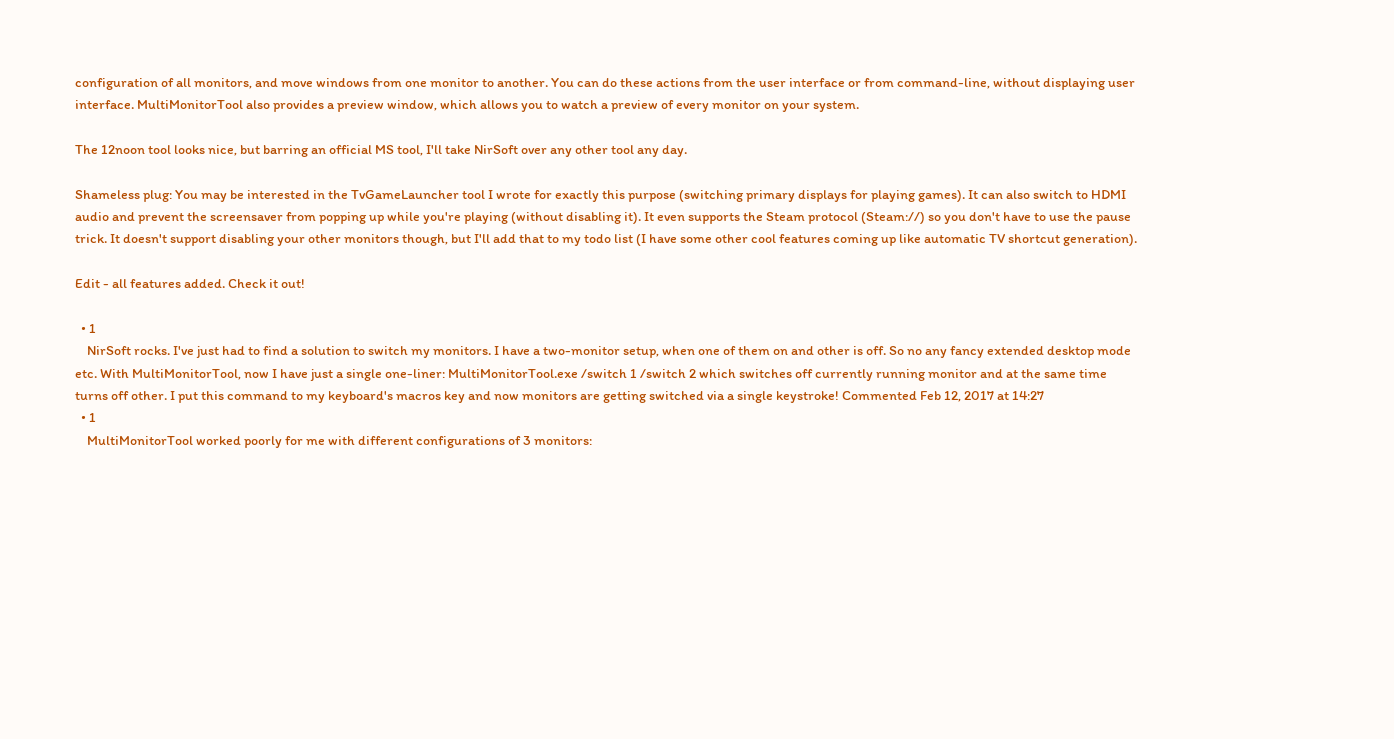configuration of all monitors, and move windows from one monitor to another. You can do these actions from the user interface or from command-line, without displaying user interface. MultiMonitorTool also provides a preview window, which allows you to watch a preview of every monitor on your system.

The 12noon tool looks nice, but barring an official MS tool, I'll take NirSoft over any other tool any day.

Shameless plug: You may be interested in the TvGameLauncher tool I wrote for exactly this purpose (switching primary displays for playing games). It can also switch to HDMI audio and prevent the screensaver from popping up while you're playing (without disabling it). It even supports the Steam protocol (Steam://) so you don't have to use the pause trick. It doesn't support disabling your other monitors though, but I'll add that to my todo list (I have some other cool features coming up like automatic TV shortcut generation).

Edit - all features added. Check it out!

  • 1
    NirSoft rocks. I've just had to find a solution to switch my monitors. I have a two-monitor setup, when one of them on and other is off. So no any fancy extended desktop mode etc. With MultiMonitorTool, now I have just a single one-liner: MultiMonitorTool.exe /switch 1 /switch 2 which switches off currently running monitor and at the same time turns off other. I put this command to my keyboard's macros key and now monitors are getting switched via a single keystroke! Commented Feb 12, 2017 at 14:27
  • 1
    MultiMonitorTool worked poorly for me with different configurations of 3 monitors: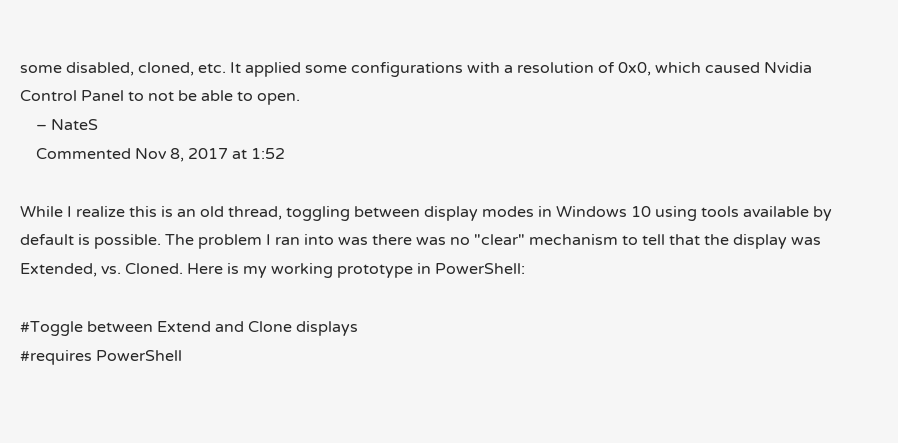some disabled, cloned, etc. It applied some configurations with a resolution of 0x0, which caused Nvidia Control Panel to not be able to open.
    – NateS
    Commented Nov 8, 2017 at 1:52

While I realize this is an old thread, toggling between display modes in Windows 10 using tools available by default is possible. The problem I ran into was there was no "clear" mechanism to tell that the display was Extended, vs. Cloned. Here is my working prototype in PowerShell:

#Toggle between Extend and Clone displays
#requires PowerShell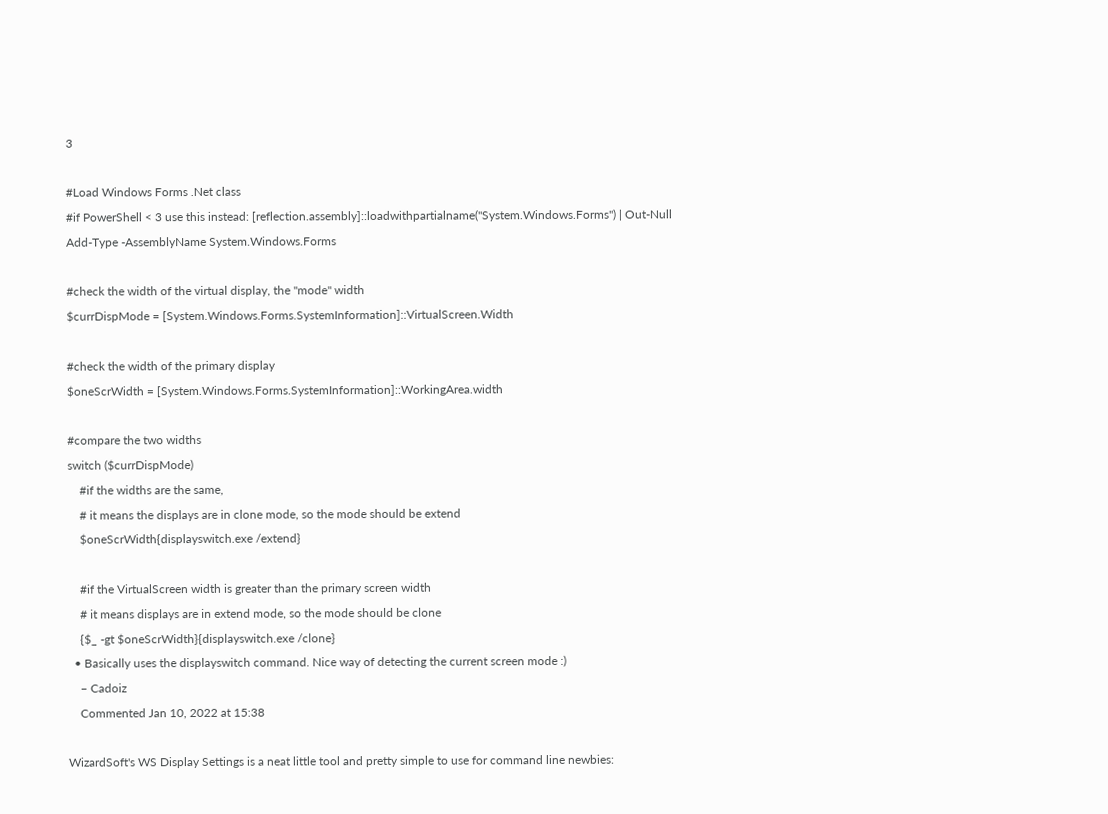3

#Load Windows Forms .Net class
#if PowerShell < 3 use this instead: [reflection.assembly]::loadwithpartialname("System.Windows.Forms") | Out-Null
Add-Type -AssemblyName System.Windows.Forms

#check the width of the virtual display, the "mode" width
$currDispMode = [System.Windows.Forms.SystemInformation]::VirtualScreen.Width

#check the width of the primary display
$oneScrWidth = [System.Windows.Forms.SystemInformation]::WorkingArea.width

#compare the two widths
switch ($currDispMode)
    #if the widths are the same,
    # it means the displays are in clone mode, so the mode should be extend
    $oneScrWidth{displayswitch.exe /extend}

    #if the VirtualScreen width is greater than the primary screen width
    # it means displays are in extend mode, so the mode should be clone
    {$_ -gt $oneScrWidth}{displayswitch.exe /clone}
  • Basically uses the displayswitch command. Nice way of detecting the current screen mode :)
    – Cadoiz
    Commented Jan 10, 2022 at 15:38

WizardSoft's WS Display Settings is a neat little tool and pretty simple to use for command line newbies: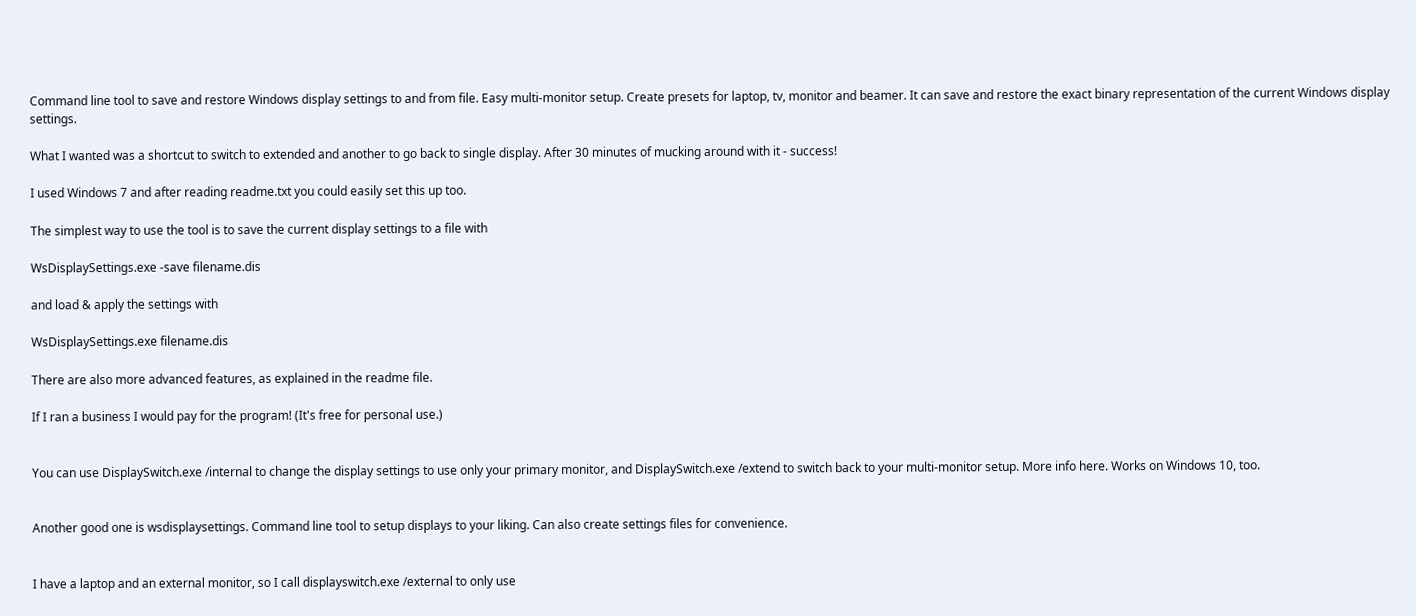Command line tool to save and restore Windows display settings to and from file. Easy multi-monitor setup. Create presets for laptop, tv, monitor and beamer. It can save and restore the exact binary representation of the current Windows display settings.

What I wanted was a shortcut to switch to extended and another to go back to single display. After 30 minutes of mucking around with it - success!

I used Windows 7 and after reading readme.txt you could easily set this up too.

The simplest way to use the tool is to save the current display settings to a file with

WsDisplaySettings.exe -save filename.dis

and load & apply the settings with

WsDisplaySettings.exe filename.dis

There are also more advanced features, as explained in the readme file.

If I ran a business I would pay for the program! (It's free for personal use.)


You can use DisplaySwitch.exe /internal to change the display settings to use only your primary monitor, and DisplaySwitch.exe /extend to switch back to your multi-monitor setup. More info here. Works on Windows 10, too.


Another good one is wsdisplaysettings. Command line tool to setup displays to your liking. Can also create settings files for convenience.


I have a laptop and an external monitor, so I call displayswitch.exe /external to only use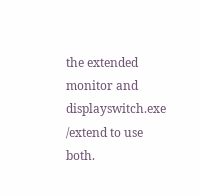the extended monitor and displayswitch.exe /extend to use both.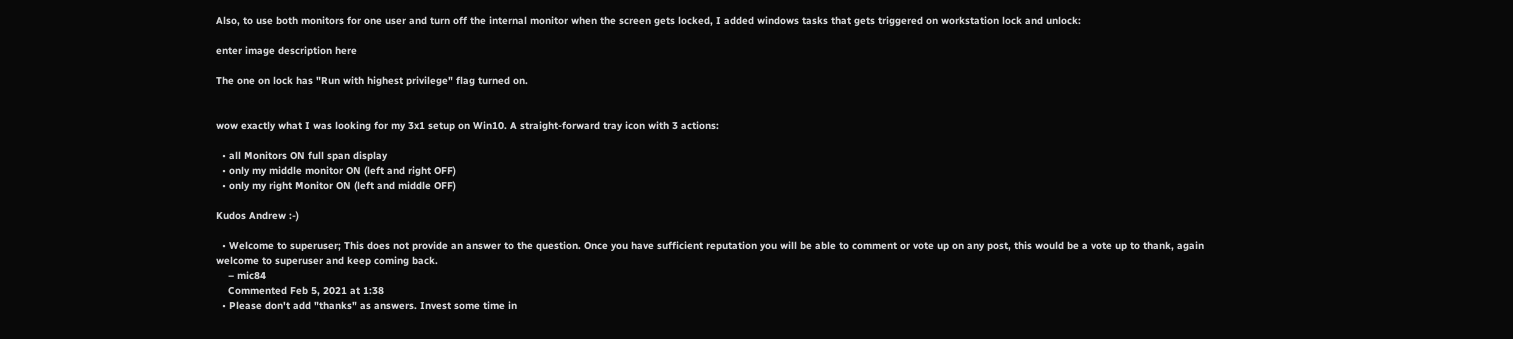Also, to use both monitors for one user and turn off the internal monitor when the screen gets locked, I added windows tasks that gets triggered on workstation lock and unlock:

enter image description here

The one on lock has "Run with highest privilege" flag turned on.


wow exactly what I was looking for my 3x1 setup on Win10. A straight-forward tray icon with 3 actions:

  • all Monitors ON full span display
  • only my middle monitor ON (left and right OFF)
  • only my right Monitor ON (left and middle OFF)

Kudos Andrew :-)

  • Welcome to superuser; This does not provide an answer to the question. Once you have sufficient reputation you will be able to comment or vote up on any post, this would be a vote up to thank, again welcome to superuser and keep coming back.
    – mic84
    Commented Feb 5, 2021 at 1:38
  • Please don't add "thanks" as answers. Invest some time in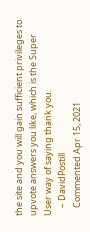the site and you will gain sufficient privileges to upvote answers you like, which is the Super User way of saying thank you.
    – DavidPostill
    Commented Apr 15, 2021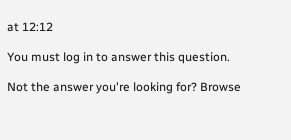at 12:12

You must log in to answer this question.

Not the answer you're looking for? Browse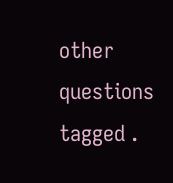other questions tagged .